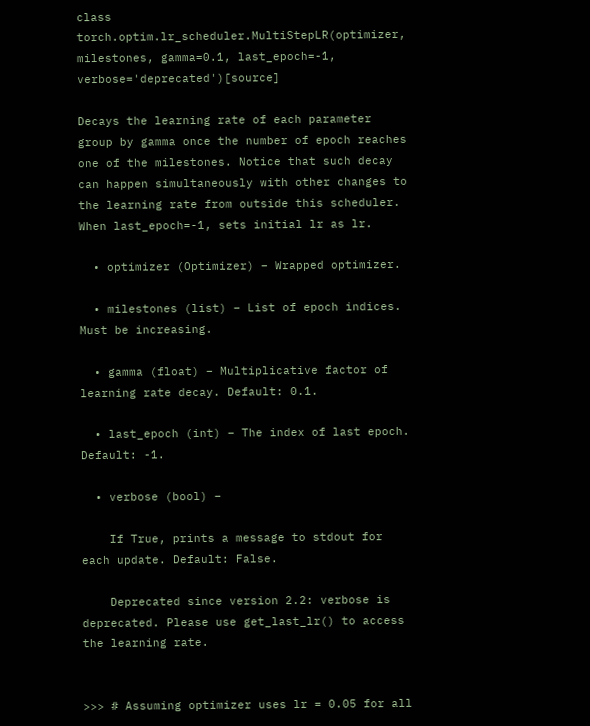class torch.optim.lr_scheduler.MultiStepLR(optimizer, milestones, gamma=0.1, last_epoch=-1, verbose='deprecated')[source]

Decays the learning rate of each parameter group by gamma once the number of epoch reaches one of the milestones. Notice that such decay can happen simultaneously with other changes to the learning rate from outside this scheduler. When last_epoch=-1, sets initial lr as lr.

  • optimizer (Optimizer) – Wrapped optimizer.

  • milestones (list) – List of epoch indices. Must be increasing.

  • gamma (float) – Multiplicative factor of learning rate decay. Default: 0.1.

  • last_epoch (int) – The index of last epoch. Default: -1.

  • verbose (bool) –

    If True, prints a message to stdout for each update. Default: False.

    Deprecated since version 2.2: verbose is deprecated. Please use get_last_lr() to access the learning rate.


>>> # Assuming optimizer uses lr = 0.05 for all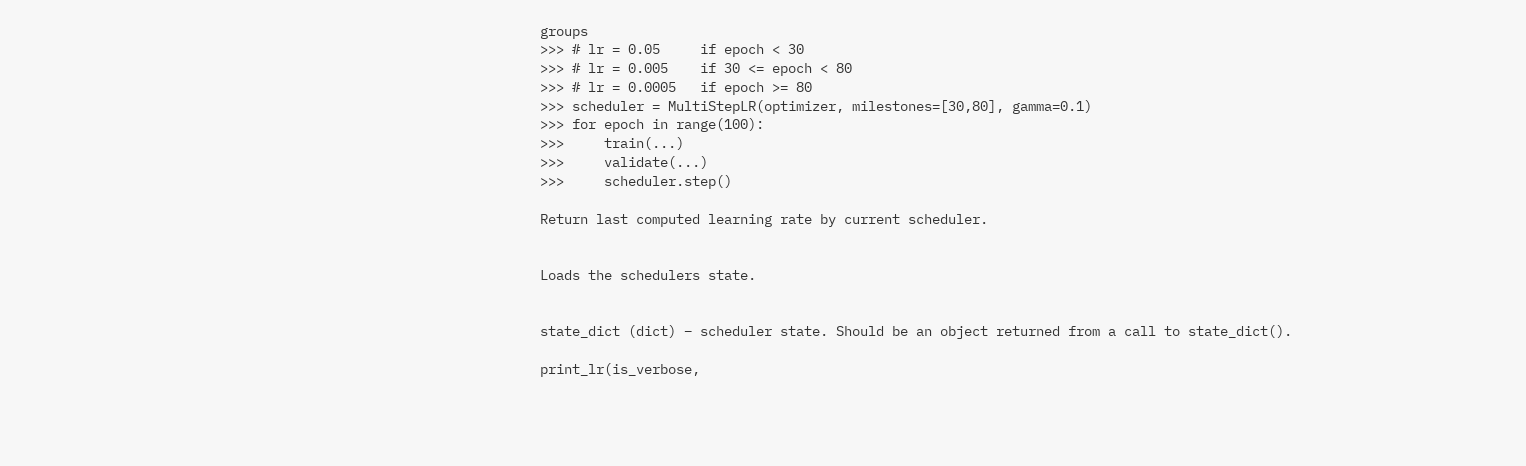groups
>>> # lr = 0.05     if epoch < 30
>>> # lr = 0.005    if 30 <= epoch < 80
>>> # lr = 0.0005   if epoch >= 80
>>> scheduler = MultiStepLR(optimizer, milestones=[30,80], gamma=0.1)
>>> for epoch in range(100):
>>>     train(...)
>>>     validate(...)
>>>     scheduler.step()

Return last computed learning rate by current scheduler.


Loads the schedulers state.


state_dict (dict) – scheduler state. Should be an object returned from a call to state_dict().

print_lr(is_verbose,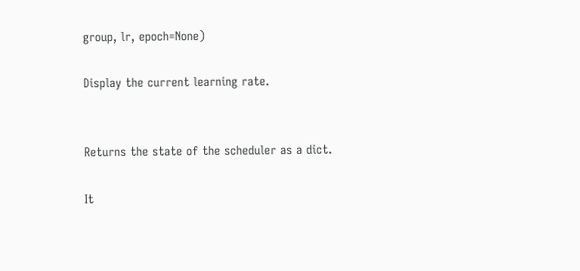group, lr, epoch=None)

Display the current learning rate.


Returns the state of the scheduler as a dict.

It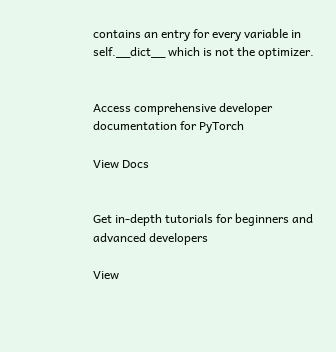contains an entry for every variable in self.__dict__ which is not the optimizer.


Access comprehensive developer documentation for PyTorch

View Docs


Get in-depth tutorials for beginners and advanced developers

View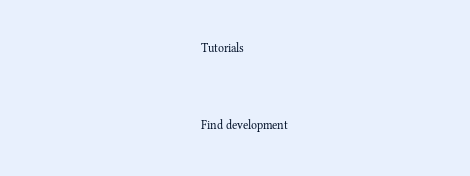Tutorials


Find development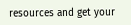resources and get your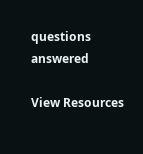questions answered

View Resources